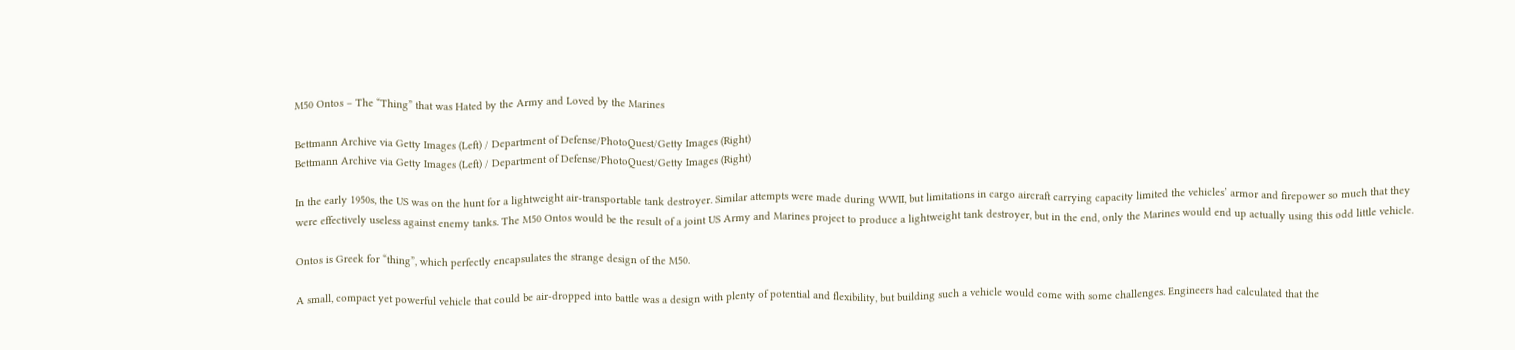M50 Ontos – The “Thing” that was Hated by the Army and Loved by the Marines

Bettmann Archive via Getty Images (Left) / Department of Defense/PhotoQuest/Getty Images (Right)
Bettmann Archive via Getty Images (Left) / Department of Defense/PhotoQuest/Getty Images (Right)

In the early 1950s, the US was on the hunt for a lightweight air-transportable tank destroyer. Similar attempts were made during WWII, but limitations in cargo aircraft carrying capacity limited the vehicles’ armor and firepower so much that they were effectively useless against enemy tanks. The M50 Ontos would be the result of a joint US Army and Marines project to produce a lightweight tank destroyer, but in the end, only the Marines would end up actually using this odd little vehicle.

Ontos is Greek for “thing”, which perfectly encapsulates the strange design of the M50.

A small, compact yet powerful vehicle that could be air-dropped into battle was a design with plenty of potential and flexibility, but building such a vehicle would come with some challenges. Engineers had calculated that the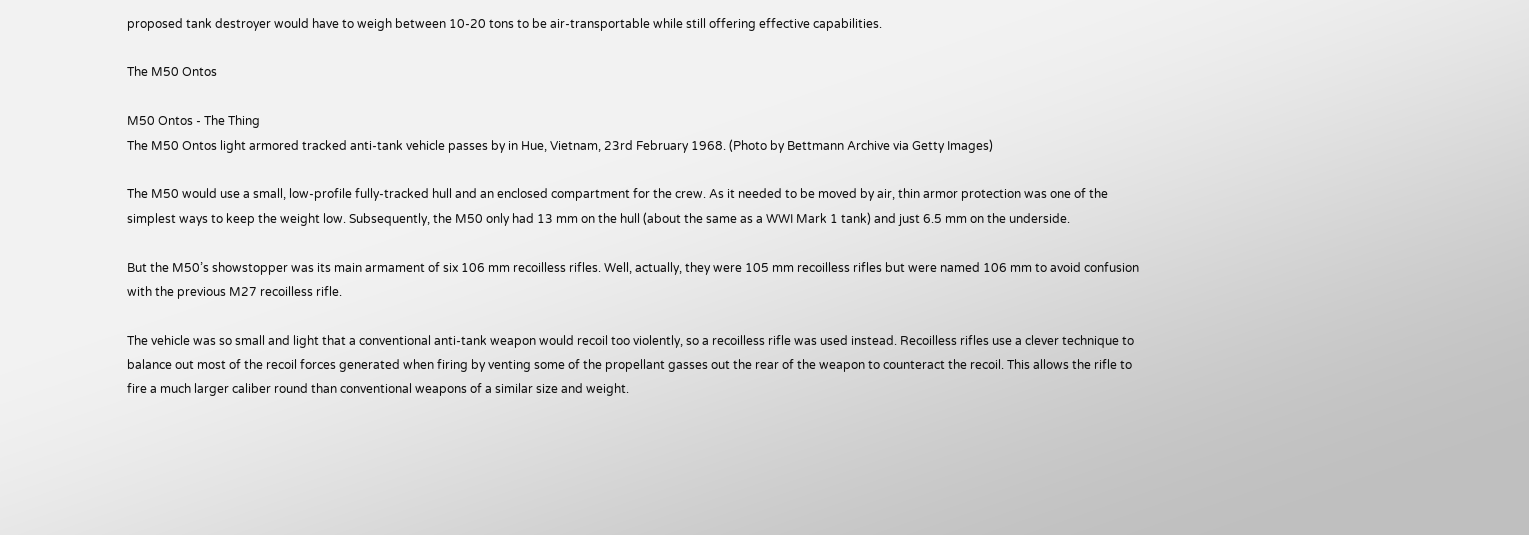proposed tank destroyer would have to weigh between 10-20 tons to be air-transportable while still offering effective capabilities.

The M50 Ontos

M50 Ontos - The Thing
The M50 Ontos light armored tracked anti-tank vehicle passes by in Hue, Vietnam, 23rd February 1968. (Photo by Bettmann Archive via Getty Images)

The M50 would use a small, low-profile fully-tracked hull and an enclosed compartment for the crew. As it needed to be moved by air, thin armor protection was one of the simplest ways to keep the weight low. Subsequently, the M50 only had 13 mm on the hull (about the same as a WWI Mark 1 tank) and just 6.5 mm on the underside.

But the M50’s showstopper was its main armament of six 106 mm recoilless rifles. Well, actually, they were 105 mm recoilless rifles but were named 106 mm to avoid confusion with the previous M27 recoilless rifle.

The vehicle was so small and light that a conventional anti-tank weapon would recoil too violently, so a recoilless rifle was used instead. Recoilless rifles use a clever technique to balance out most of the recoil forces generated when firing by venting some of the propellant gasses out the rear of the weapon to counteract the recoil. This allows the rifle to fire a much larger caliber round than conventional weapons of a similar size and weight.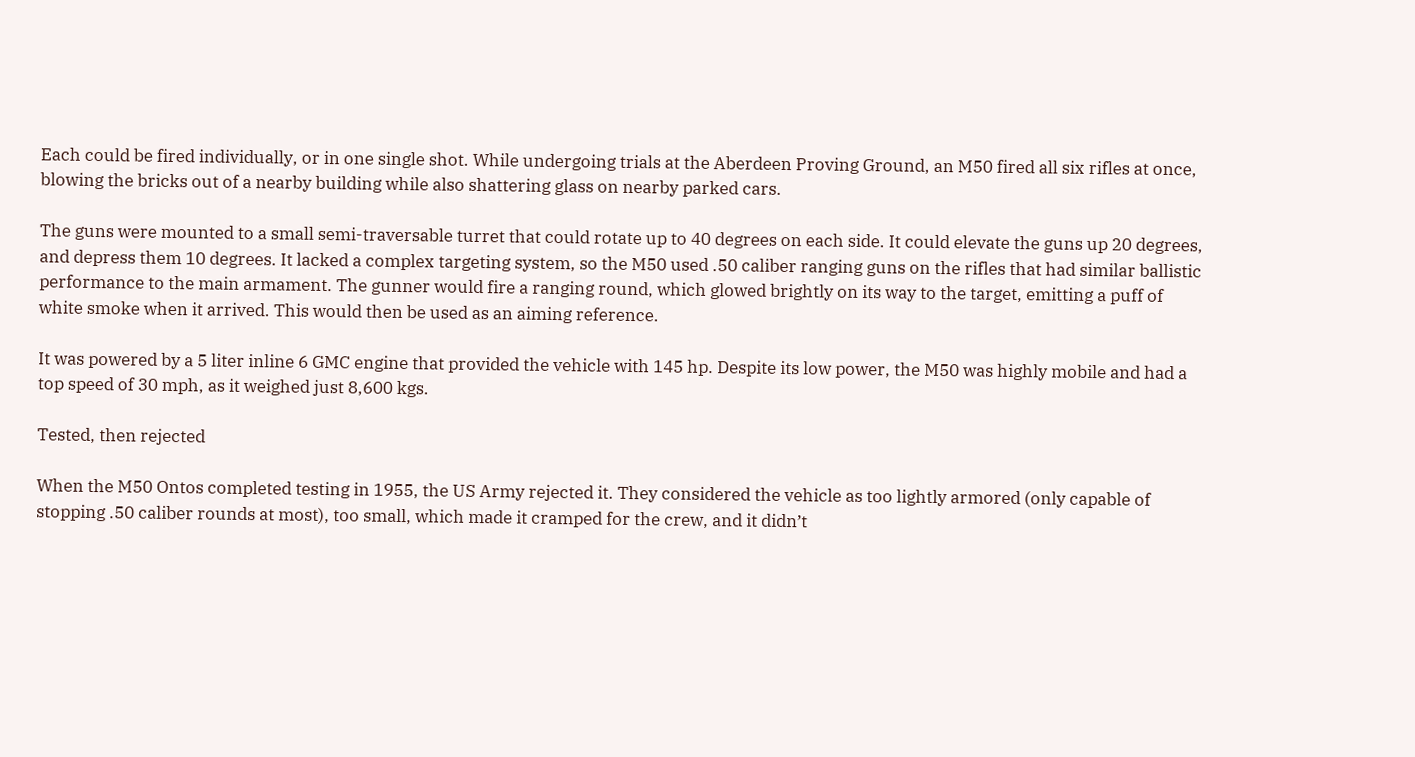Each could be fired individually, or in one single shot. While undergoing trials at the Aberdeen Proving Ground, an M50 fired all six rifles at once, blowing the bricks out of a nearby building while also shattering glass on nearby parked cars.

The guns were mounted to a small semi-traversable turret that could rotate up to 40 degrees on each side. It could elevate the guns up 20 degrees, and depress them 10 degrees. It lacked a complex targeting system, so the M50 used .50 caliber ranging guns on the rifles that had similar ballistic performance to the main armament. The gunner would fire a ranging round, which glowed brightly on its way to the target, emitting a puff of white smoke when it arrived. This would then be used as an aiming reference.

It was powered by a 5 liter inline 6 GMC engine that provided the vehicle with 145 hp. Despite its low power, the M50 was highly mobile and had a top speed of 30 mph, as it weighed just 8,600 kgs.

Tested, then rejected

When the M50 Ontos completed testing in 1955, the US Army rejected it. They considered the vehicle as too lightly armored (only capable of stopping .50 caliber rounds at most), too small, which made it cramped for the crew, and it didn’t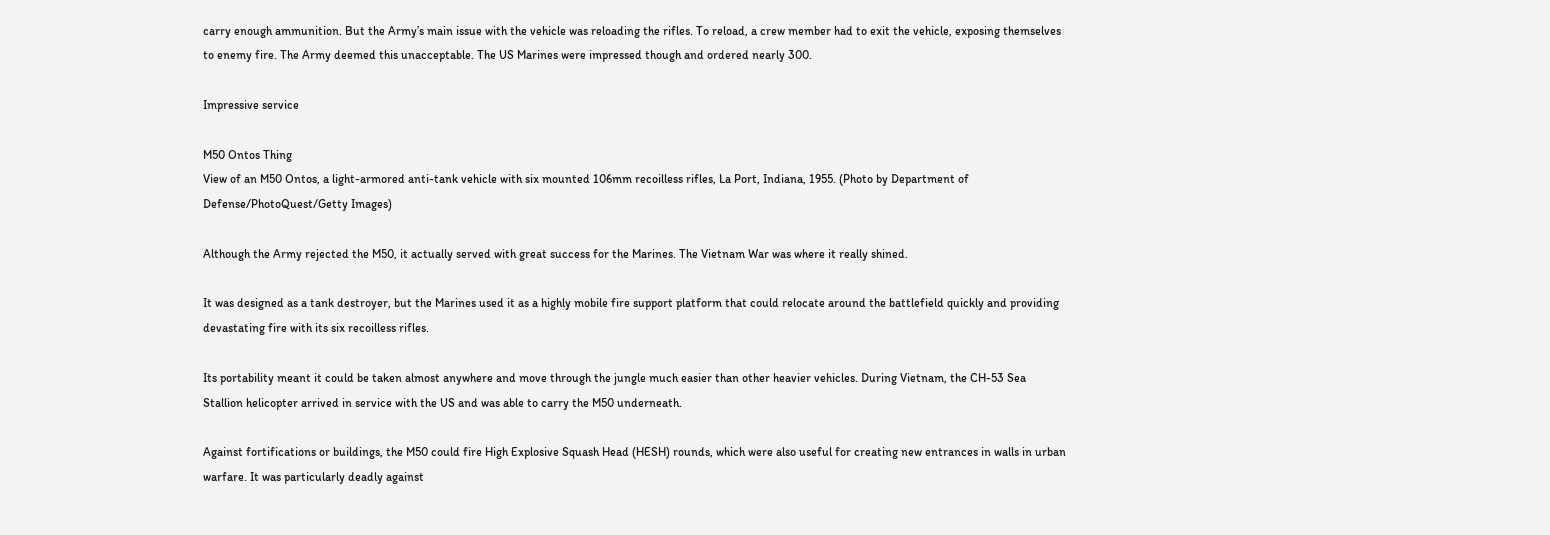carry enough ammunition. But the Army’s main issue with the vehicle was reloading the rifles. To reload, a crew member had to exit the vehicle, exposing themselves to enemy fire. The Army deemed this unacceptable. The US Marines were impressed though and ordered nearly 300.

Impressive service

M50 Ontos Thing
View of an M50 Ontos, a light-armored anti-tank vehicle with six mounted 106mm recoilless rifles, La Port, Indiana, 1955. (Photo by Department of Defense/PhotoQuest/Getty Images)

Although the Army rejected the M50, it actually served with great success for the Marines. The Vietnam War was where it really shined.

It was designed as a tank destroyer, but the Marines used it as a highly mobile fire support platform that could relocate around the battlefield quickly and providing devastating fire with its six recoilless rifles.

Its portability meant it could be taken almost anywhere and move through the jungle much easier than other heavier vehicles. During Vietnam, the CH-53 Sea Stallion helicopter arrived in service with the US and was able to carry the M50 underneath.

Against fortifications or buildings, the M50 could fire High Explosive Squash Head (HESH) rounds, which were also useful for creating new entrances in walls in urban warfare. It was particularly deadly against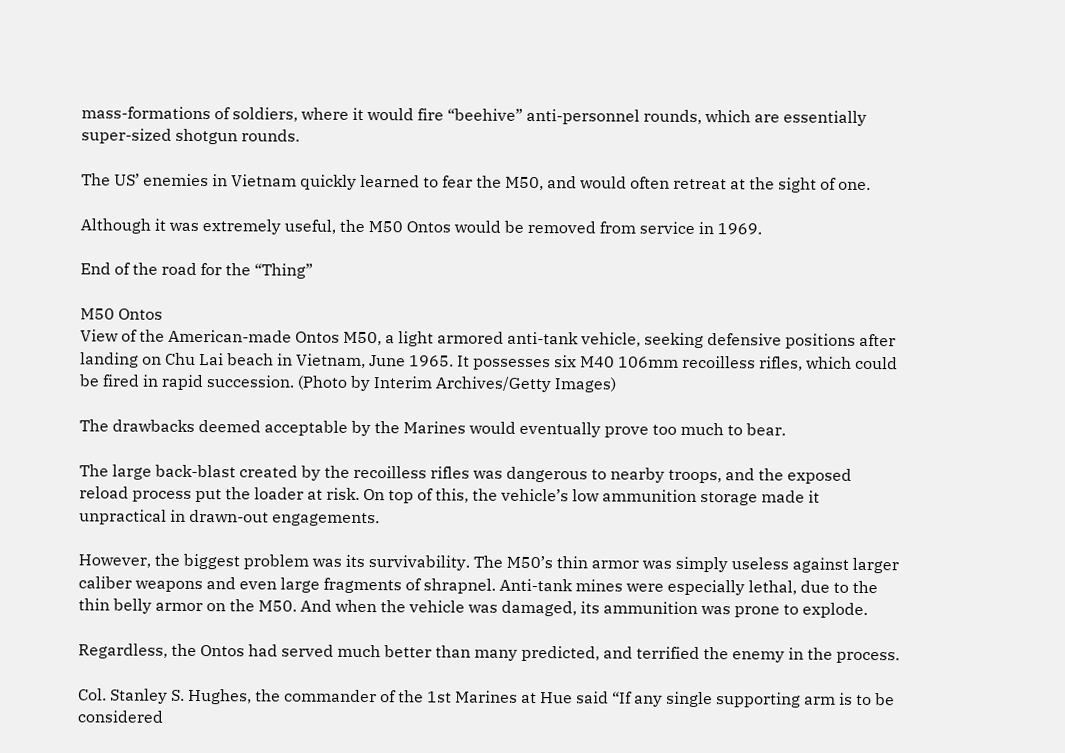mass-formations of soldiers, where it would fire “beehive” anti-personnel rounds, which are essentially super-sized shotgun rounds.

The US’ enemies in Vietnam quickly learned to fear the M50, and would often retreat at the sight of one.

Although it was extremely useful, the M50 Ontos would be removed from service in 1969.

End of the road for the “Thing”

M50 Ontos
View of the American-made Ontos M50, a light armored anti-tank vehicle, seeking defensive positions after landing on Chu Lai beach in Vietnam, June 1965. It possesses six M40 106mm recoilless rifles, which could be fired in rapid succession. (Photo by Interim Archives/Getty Images)

The drawbacks deemed acceptable by the Marines would eventually prove too much to bear.

The large back-blast created by the recoilless rifles was dangerous to nearby troops, and the exposed reload process put the loader at risk. On top of this, the vehicle’s low ammunition storage made it unpractical in drawn-out engagements.

However, the biggest problem was its survivability. The M50’s thin armor was simply useless against larger caliber weapons and even large fragments of shrapnel. Anti-tank mines were especially lethal, due to the thin belly armor on the M50. And when the vehicle was damaged, its ammunition was prone to explode.

Regardless, the Ontos had served much better than many predicted, and terrified the enemy in the process.

Col. Stanley S. Hughes, the commander of the 1st Marines at Hue said “If any single supporting arm is to be considered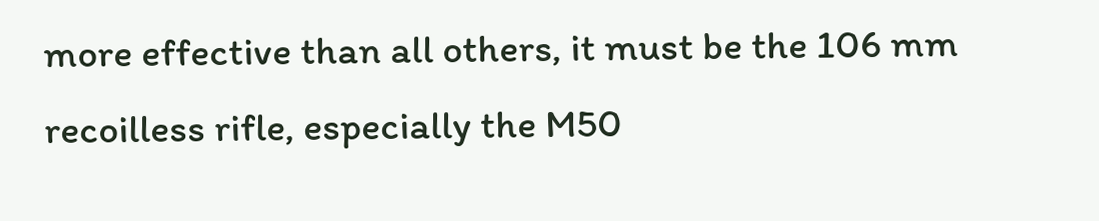more effective than all others, it must be the 106 mm recoilless rifle, especially the M50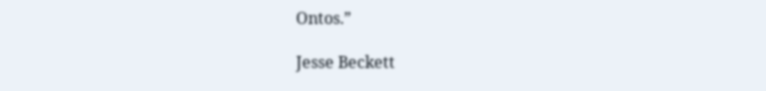Ontos.”

Jesse Beckett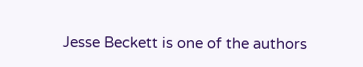Jesse Beckett is one of the authors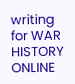writing for WAR HISTORY ONLINE